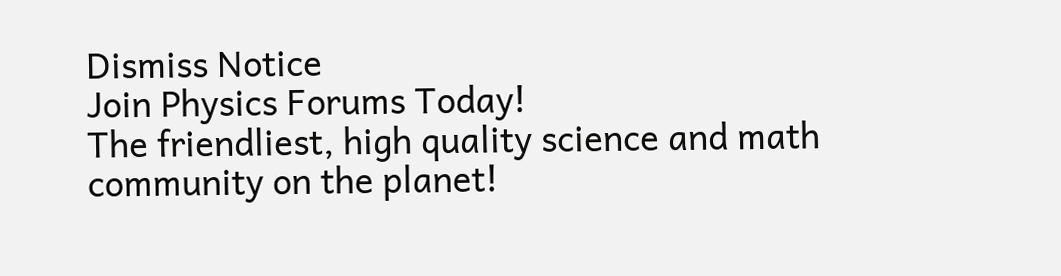Dismiss Notice
Join Physics Forums Today!
The friendliest, high quality science and math community on the planet!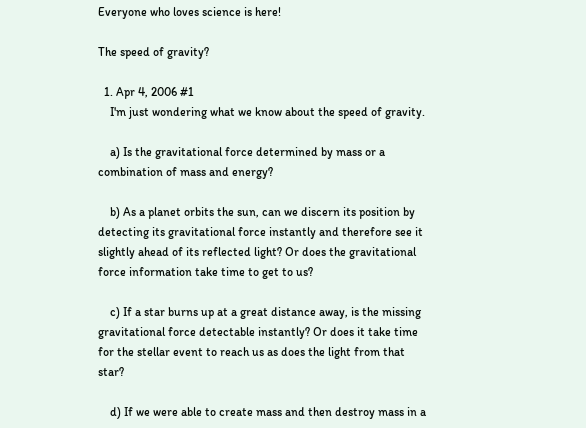Everyone who loves science is here!

The speed of gravity?

  1. Apr 4, 2006 #1
    I'm just wondering what we know about the speed of gravity.

    a) Is the gravitational force determined by mass or a combination of mass and energy?

    b) As a planet orbits the sun, can we discern its position by detecting its gravitational force instantly and therefore see it slightly ahead of its reflected light? Or does the gravitational force information take time to get to us?

    c) If a star burns up at a great distance away, is the missing gravitational force detectable instantly? Or does it take time for the stellar event to reach us as does the light from that star?

    d) If we were able to create mass and then destroy mass in a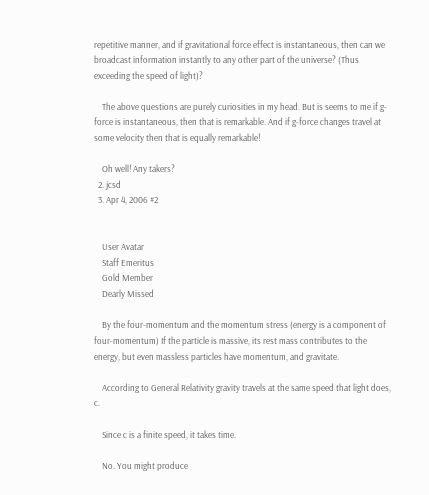repetitive manner, and if gravitational force effect is instantaneous, then can we broadcast information instantly to any other part of the universe? (Thus exceeding the speed of light)?

    The above questions are purely curiosities in my head. But is seems to me if g-force is instantaneous, then that is remarkable. And if g-force changes travel at some velocity then that is equally remarkable!

    Oh well! Any takers?
  2. jcsd
  3. Apr 4, 2006 #2


    User Avatar
    Staff Emeritus
    Gold Member
    Dearly Missed

    By the four-momentum and the momentum stress (energy is a component of four-momentum) If the particle is massive, its rest mass contributes to the energy, but even massless particles have momentum, and gravitate.

    According to General Relativity gravity travels at the same speed that light does, c.

    Since c is a finite speed, it takes time.

    No. You might produce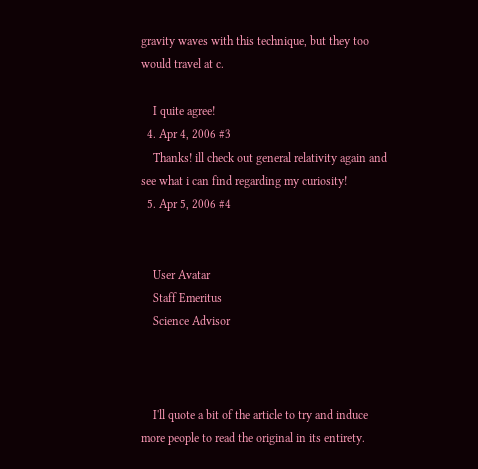gravity waves with this technique, but they too would travel at c.

    I quite agree!
  4. Apr 4, 2006 #3
    Thanks! ill check out general relativity again and see what i can find regarding my curiosity!
  5. Apr 5, 2006 #4


    User Avatar
    Staff Emeritus
    Science Advisor



    I'll quote a bit of the article to try and induce more people to read the original in its entirety.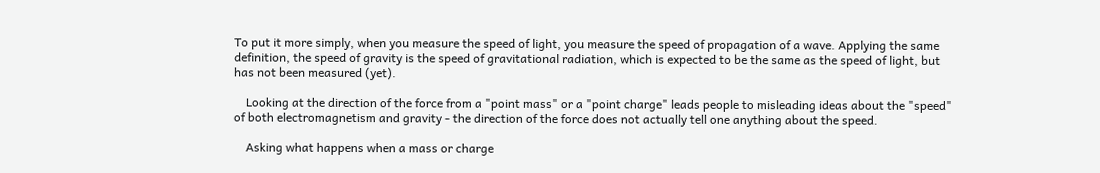To put it more simply, when you measure the speed of light, you measure the speed of propagation of a wave. Applying the same definition, the speed of gravity is the speed of gravitational radiation, which is expected to be the same as the speed of light, but has not been measured (yet).

    Looking at the direction of the force from a "point mass" or a "point charge" leads people to misleading ideas about the "speed" of both electromagnetism and gravity - the direction of the force does not actually tell one anything about the speed.

    Asking what happens when a mass or charge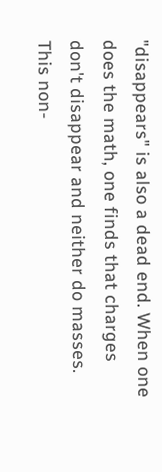"disappears" is also a dead end. When one does the math, one finds that charges don't disappear and neither do masses. This non-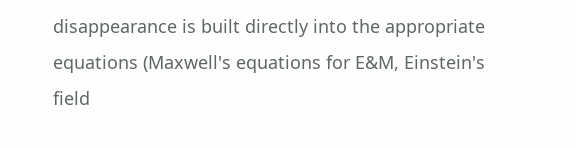disappearance is built directly into the appropriate equations (Maxwell's equations for E&M, Einstein's field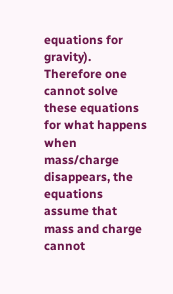equations for gravity). Therefore one cannot solve these equations for what happens when mass/charge disappears, the equations assume that mass and charge cannot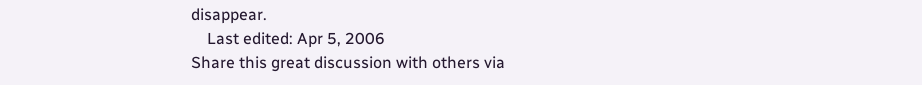disappear.
    Last edited: Apr 5, 2006
Share this great discussion with others via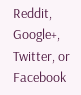Reddit, Google+, Twitter, or Facebook